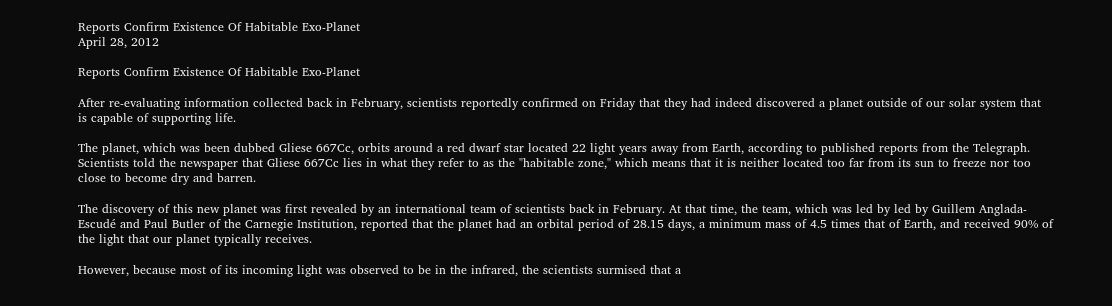Reports Confirm Existence Of Habitable Exo-Planet
April 28, 2012

Reports Confirm Existence Of Habitable Exo-Planet

After re-evaluating information collected back in February, scientists reportedly confirmed on Friday that they had indeed discovered a planet outside of our solar system that is capable of supporting life.

The planet, which was been dubbed Gliese 667Cc, orbits around a red dwarf star located 22 light years away from Earth, according to published reports from the Telegraph. Scientists told the newspaper that Gliese 667Cc lies in what they refer to as the "habitable zone," which means that it is neither located too far from its sun to freeze nor too close to become dry and barren.

The discovery of this new planet was first revealed by an international team of scientists back in February. At that time, the team, which was led by led by Guillem Anglada-Escudé and Paul Butler of the Carnegie Institution, reported that the planet had an orbital period of 28.15 days, a minimum mass of 4.5 times that of Earth, and received 90% of the light that our planet typically receives.

However, because most of its incoming light was observed to be in the infrared, the scientists surmised that a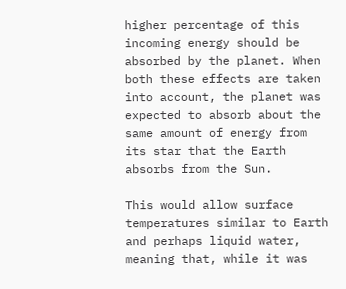higher percentage of this incoming energy should be absorbed by the planet. When both these effects are taken into account, the planet was expected to absorb about the same amount of energy from its star that the Earth absorbs from the Sun.

This would allow surface temperatures similar to Earth and perhaps liquid water, meaning that, while it was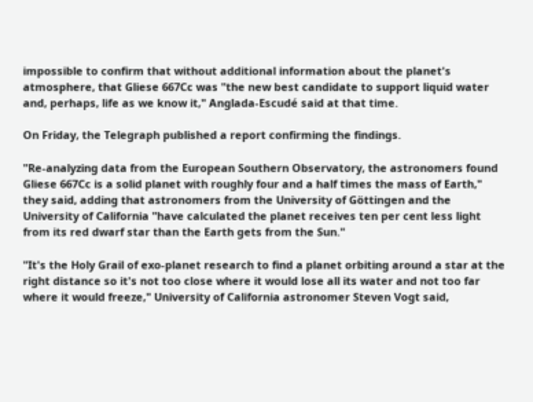impossible to confirm that without additional information about the planet's atmosphere, that Gliese 667Cc was "the new best candidate to support liquid water and, perhaps, life as we know it," Anglada-Escudé said at that time.

On Friday, the Telegraph published a report confirming the findings.

"Re-analyzing data from the European Southern Observatory, the astronomers found Gliese 667Cc is a solid planet with roughly four and a half times the mass of Earth," they said, adding that astronomers from the University of Göttingen and the University of California "have calculated the planet receives ten per cent less light from its red dwarf star than the Earth gets from the Sun."

"It's the Holy Grail of exo-planet research to find a planet orbiting around a star at the right distance so it's not too close where it would lose all its water and not too far where it would freeze," University of California astronomer Steven Vogt said,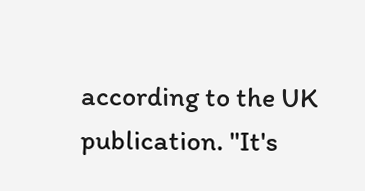according to the UK publication. "It's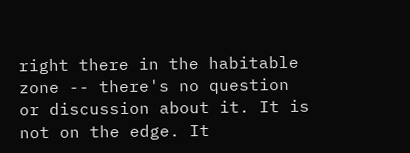right there in the habitable zone -- there's no question or discussion about it. It is not on the edge. It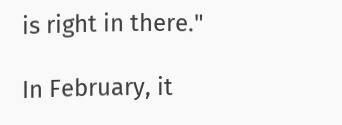is right in there."

In February, it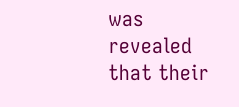was revealed that their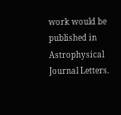work would be published in Astrophysical Journal Letters.